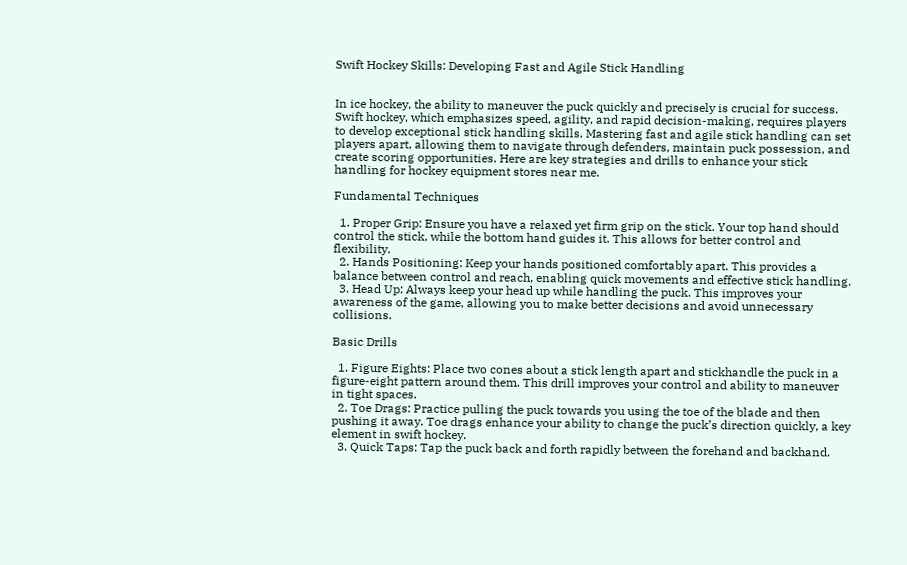Swift Hockey Skills: Developing Fast and Agile Stick Handling


In ice hockey, the ability to maneuver the puck quickly and precisely is crucial for success. Swift hockey, which emphasizes speed, agility, and rapid decision-making, requires players to develop exceptional stick handling skills. Mastering fast and agile stick handling can set players apart, allowing them to navigate through defenders, maintain puck possession, and create scoring opportunities. Here are key strategies and drills to enhance your stick handling for hockey equipment stores near me.

Fundamental Techniques

  1. Proper Grip: Ensure you have a relaxed yet firm grip on the stick. Your top hand should control the stick, while the bottom hand guides it. This allows for better control and flexibility.
  2. Hands Positioning: Keep your hands positioned comfortably apart. This provides a balance between control and reach, enabling quick movements and effective stick handling.
  3. Head Up: Always keep your head up while handling the puck. This improves your awareness of the game, allowing you to make better decisions and avoid unnecessary collisions.

Basic Drills

  1. Figure Eights: Place two cones about a stick length apart and stickhandle the puck in a figure-eight pattern around them. This drill improves your control and ability to maneuver in tight spaces.
  2. Toe Drags: Practice pulling the puck towards you using the toe of the blade and then pushing it away. Toe drags enhance your ability to change the puck’s direction quickly, a key element in swift hockey.
  3. Quick Taps: Tap the puck back and forth rapidly between the forehand and backhand.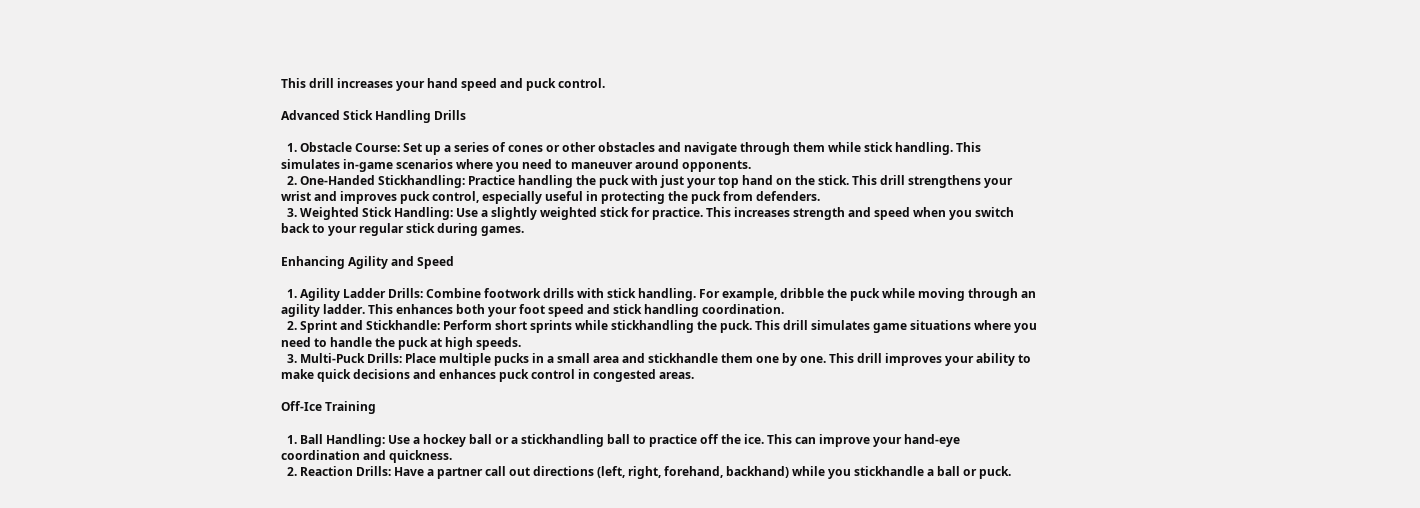This drill increases your hand speed and puck control.

Advanced Stick Handling Drills

  1. Obstacle Course: Set up a series of cones or other obstacles and navigate through them while stick handling. This simulates in-game scenarios where you need to maneuver around opponents.
  2. One-Handed Stickhandling: Practice handling the puck with just your top hand on the stick. This drill strengthens your wrist and improves puck control, especially useful in protecting the puck from defenders.
  3. Weighted Stick Handling: Use a slightly weighted stick for practice. This increases strength and speed when you switch back to your regular stick during games.

Enhancing Agility and Speed

  1. Agility Ladder Drills: Combine footwork drills with stick handling. For example, dribble the puck while moving through an agility ladder. This enhances both your foot speed and stick handling coordination.
  2. Sprint and Stickhandle: Perform short sprints while stickhandling the puck. This drill simulates game situations where you need to handle the puck at high speeds.
  3. Multi-Puck Drills: Place multiple pucks in a small area and stickhandle them one by one. This drill improves your ability to make quick decisions and enhances puck control in congested areas.

Off-Ice Training

  1. Ball Handling: Use a hockey ball or a stickhandling ball to practice off the ice. This can improve your hand-eye coordination and quickness.
  2. Reaction Drills: Have a partner call out directions (left, right, forehand, backhand) while you stickhandle a ball or puck.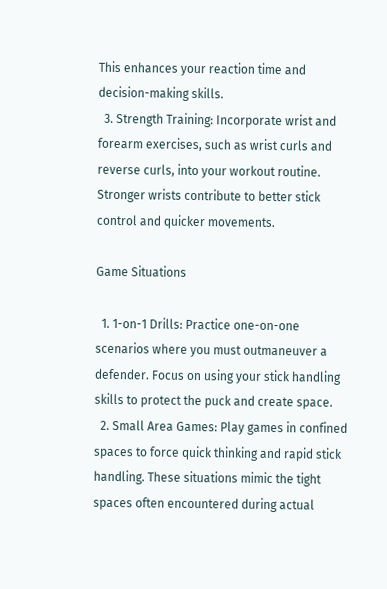This enhances your reaction time and decision-making skills.
  3. Strength Training: Incorporate wrist and forearm exercises, such as wrist curls and reverse curls, into your workout routine. Stronger wrists contribute to better stick control and quicker movements.

Game Situations

  1. 1-on-1 Drills: Practice one-on-one scenarios where you must outmaneuver a defender. Focus on using your stick handling skills to protect the puck and create space.
  2. Small Area Games: Play games in confined spaces to force quick thinking and rapid stick handling. These situations mimic the tight spaces often encountered during actual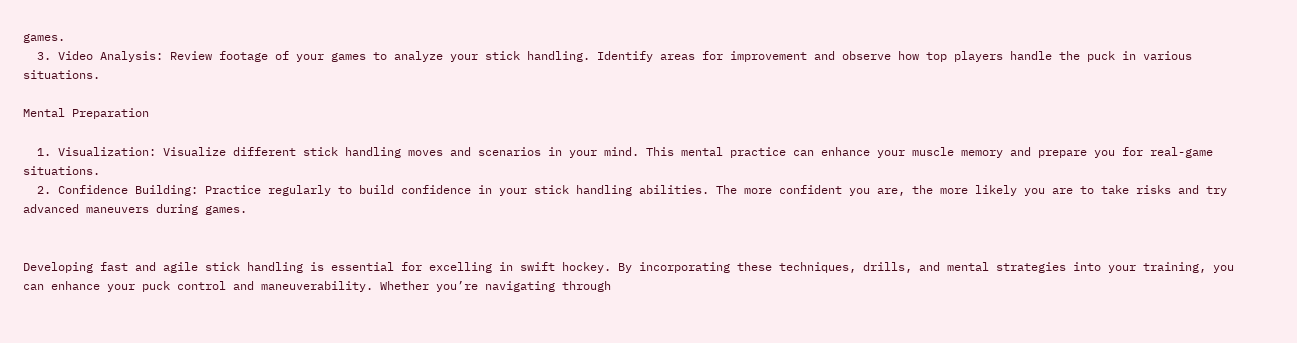games.
  3. Video Analysis: Review footage of your games to analyze your stick handling. Identify areas for improvement and observe how top players handle the puck in various situations.

Mental Preparation

  1. Visualization: Visualize different stick handling moves and scenarios in your mind. This mental practice can enhance your muscle memory and prepare you for real-game situations.
  2. Confidence Building: Practice regularly to build confidence in your stick handling abilities. The more confident you are, the more likely you are to take risks and try advanced maneuvers during games.


Developing fast and agile stick handling is essential for excelling in swift hockey. By incorporating these techniques, drills, and mental strategies into your training, you can enhance your puck control and maneuverability. Whether you’re navigating through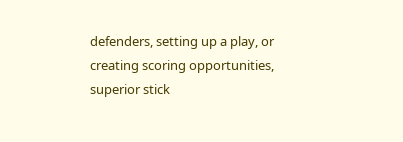defenders, setting up a play, or creating scoring opportunities, superior stick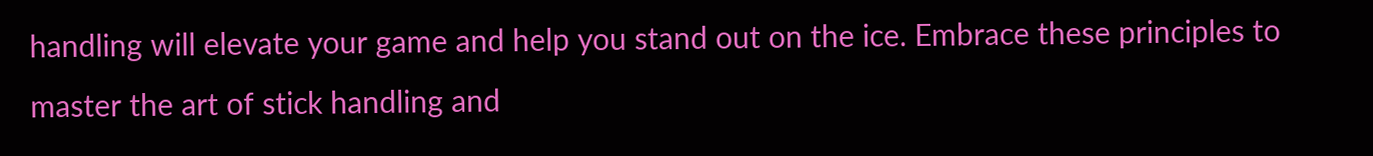handling will elevate your game and help you stand out on the ice. Embrace these principles to master the art of stick handling and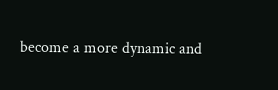become a more dynamic and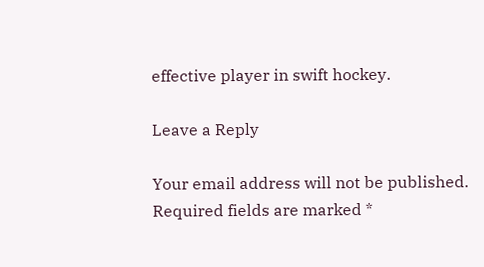effective player in swift hockey.

Leave a Reply

Your email address will not be published. Required fields are marked *